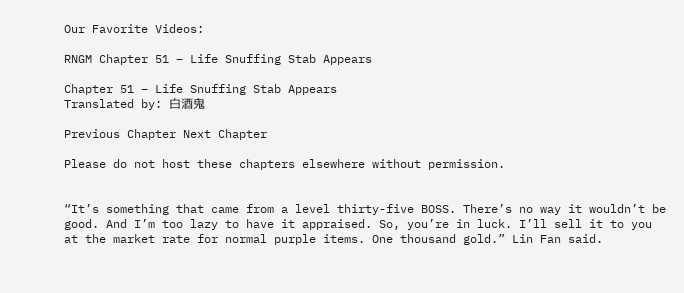Our Favorite Videos:

RNGM Chapter 51 – Life Snuffing Stab Appears

Chapter 51 – Life Snuffing Stab Appears
Translated by: 白酒鬼

Previous Chapter Next Chapter

Please do not host these chapters elsewhere without permission.


“It’s something that came from a level thirty-five BOSS. There’s no way it wouldn’t be good. And I’m too lazy to have it appraised. So, you’re in luck. I’ll sell it to you at the market rate for normal purple items. One thousand gold.” Lin Fan said.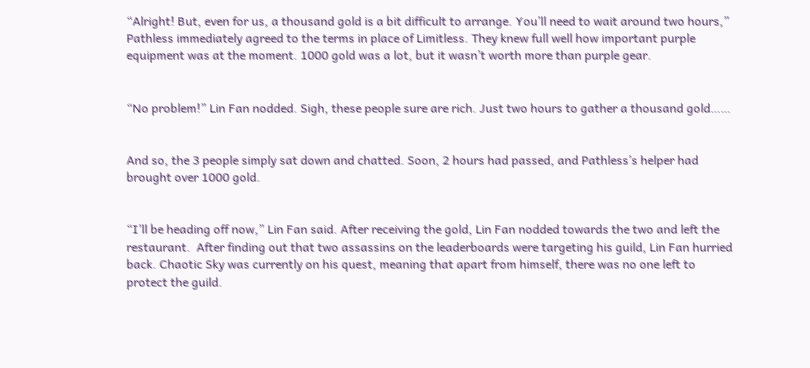“Alright! But, even for us, a thousand gold is a bit difficult to arrange. You’ll need to wait around two hours,” Pathless immediately agreed to the terms in place of Limitless. They knew full well how important purple equipment was at the moment. 1000 gold was a lot, but it wasn’t worth more than purple gear.


“No problem!” Lin Fan nodded. Sigh, these people sure are rich. Just two hours to gather a thousand gold……


And so, the 3 people simply sat down and chatted. Soon, 2 hours had passed, and Pathless’s helper had brought over 1000 gold.


“I’ll be heading off now,” Lin Fan said. After receiving the gold, Lin Fan nodded towards the two and left the restaurant.  After finding out that two assassins on the leaderboards were targeting his guild, Lin Fan hurried back. Chaotic Sky was currently on his quest, meaning that apart from himself, there was no one left to protect the guild.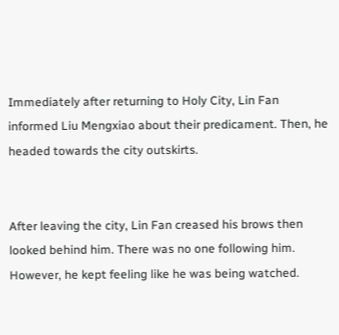Immediately after returning to Holy City, Lin Fan informed Liu Mengxiao about their predicament. Then, he headed towards the city outskirts.


After leaving the city, Lin Fan creased his brows then looked behind him. There was no one following him. However, he kept feeling like he was being watched.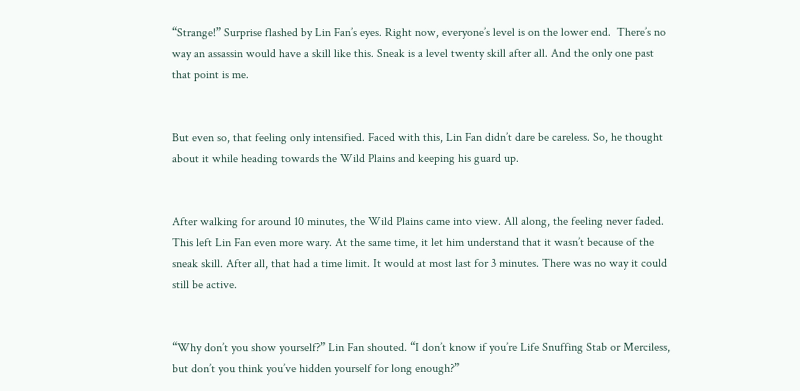“Strange!” Surprise flashed by Lin Fan’s eyes. Right now, everyone’s level is on the lower end.  There’s no way an assassin would have a skill like this. Sneak is a level twenty skill after all. And the only one past that point is me.


But even so, that feeling only intensified. Faced with this, Lin Fan didn’t dare be careless. So, he thought about it while heading towards the Wild Plains and keeping his guard up.


After walking for around 10 minutes, the Wild Plains came into view. All along, the feeling never faded. This left Lin Fan even more wary. At the same time, it let him understand that it wasn’t because of the sneak skill. After all, that had a time limit. It would at most last for 3 minutes. There was no way it could still be active.


“Why don’t you show yourself?” Lin Fan shouted. “I don’t know if you’re Life Snuffing Stab or Merciless, but don’t you think you’ve hidden yourself for long enough?”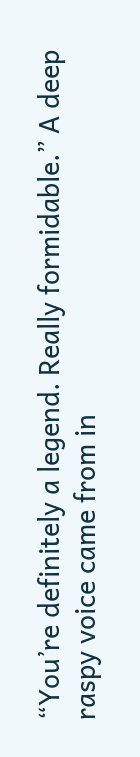“You’re definitely a legend. Really formidable.” A deep raspy voice came from in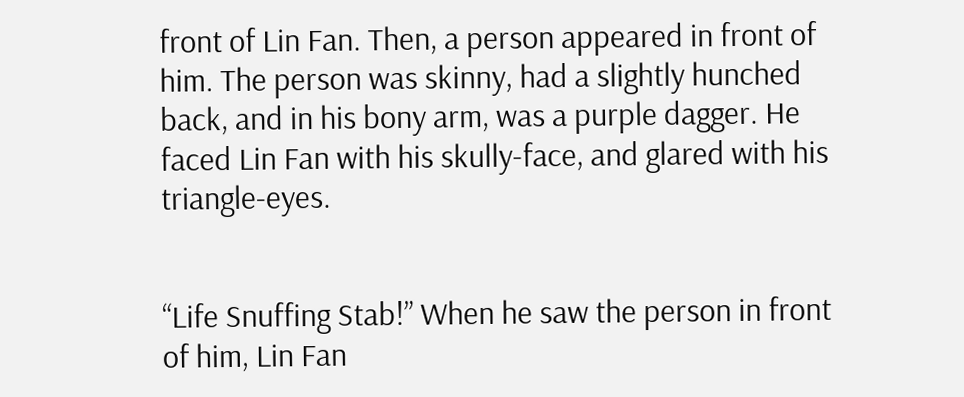front of Lin Fan. Then, a person appeared in front of him. The person was skinny, had a slightly hunched back, and in his bony arm, was a purple dagger. He faced Lin Fan with his skully-face, and glared with his triangle-eyes.


“Life Snuffing Stab!” When he saw the person in front of him, Lin Fan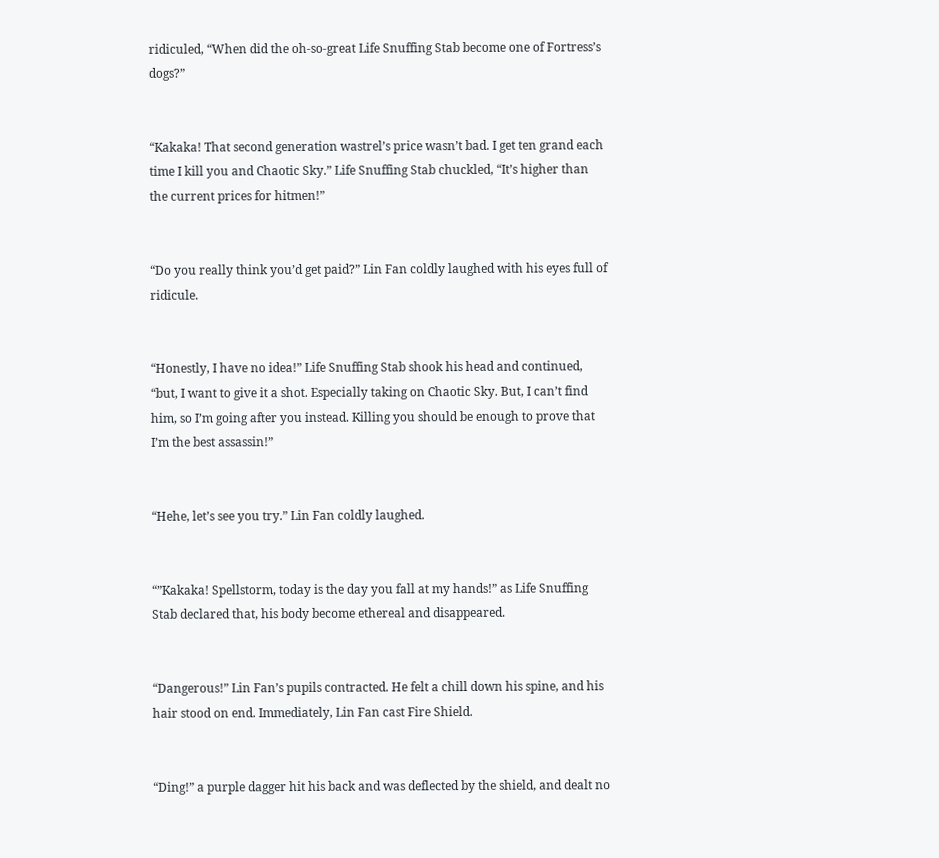ridiculed, “When did the oh-so-great Life Snuffing Stab become one of Fortress’s dogs?”


“Kakaka! That second generation wastrel’s price wasn’t bad. I get ten grand each time I kill you and Chaotic Sky.” Life Snuffing Stab chuckled, “It’s higher than the current prices for hitmen!”


“Do you really think you’d get paid?” Lin Fan coldly laughed with his eyes full of ridicule.


“Honestly, I have no idea!” Life Snuffing Stab shook his head and continued, “but, I want to give it a shot. Especially taking on Chaotic Sky. But, I can’t find him, so I’m going after you instead. Killing you should be enough to prove that I’m the best assassin!”


“Hehe, let’s see you try.” Lin Fan coldly laughed.


“”Kakaka! Spellstorm, today is the day you fall at my hands!” as Life Snuffing Stab declared that, his body become ethereal and disappeared.


“Dangerous!” Lin Fan’s pupils contracted. He felt a chill down his spine, and his hair stood on end. Immediately, Lin Fan cast Fire Shield.


“Ding!” a purple dagger hit his back and was deflected by the shield, and dealt no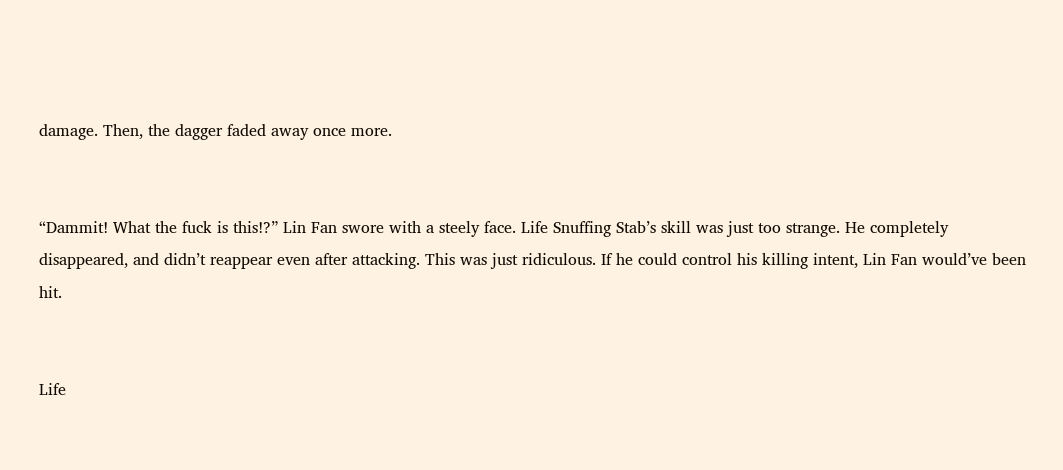damage. Then, the dagger faded away once more.


“Dammit! What the fuck is this!?” Lin Fan swore with a steely face. Life Snuffing Stab’s skill was just too strange. He completely disappeared, and didn’t reappear even after attacking. This was just ridiculous. If he could control his killing intent, Lin Fan would’ve been hit.


Life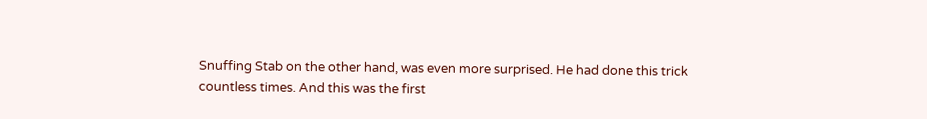Snuffing Stab on the other hand, was even more surprised. He had done this trick countless times. And this was the first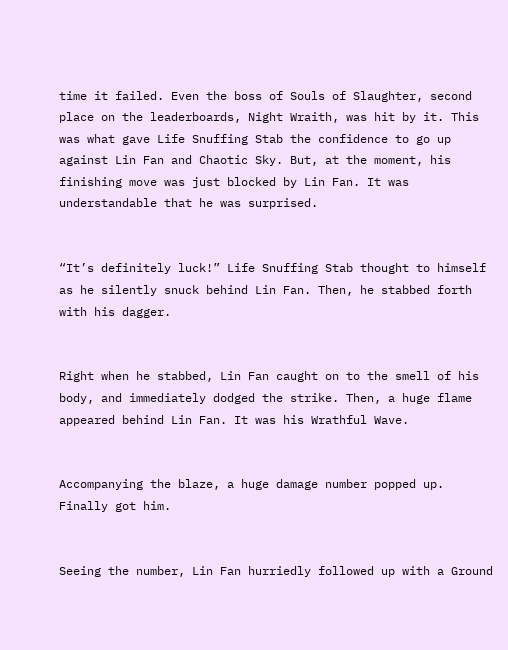time it failed. Even the boss of Souls of Slaughter, second place on the leaderboards, Night Wraith, was hit by it. This was what gave Life Snuffing Stab the confidence to go up against Lin Fan and Chaotic Sky. But, at the moment, his finishing move was just blocked by Lin Fan. It was understandable that he was surprised.


“It’s definitely luck!” Life Snuffing Stab thought to himself as he silently snuck behind Lin Fan. Then, he stabbed forth with his dagger.


Right when he stabbed, Lin Fan caught on to the smell of his body, and immediately dodged the strike. Then, a huge flame appeared behind Lin Fan. It was his Wrathful Wave.


Accompanying the blaze, a huge damage number popped up. Finally got him.


Seeing the number, Lin Fan hurriedly followed up with a Ground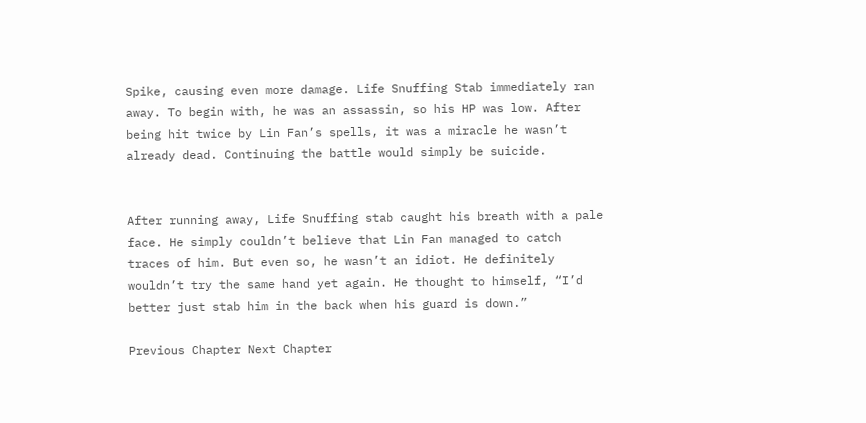Spike, causing even more damage. Life Snuffing Stab immediately ran away. To begin with, he was an assassin, so his HP was low. After being hit twice by Lin Fan’s spells, it was a miracle he wasn’t already dead. Continuing the battle would simply be suicide.


After running away, Life Snuffing stab caught his breath with a pale face. He simply couldn’t believe that Lin Fan managed to catch traces of him. But even so, he wasn’t an idiot. He definitely wouldn’t try the same hand yet again. He thought to himself, “I’d better just stab him in the back when his guard is down.”

Previous Chapter Next Chapter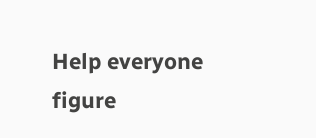Help everyone figure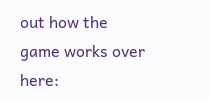out how the game works over here: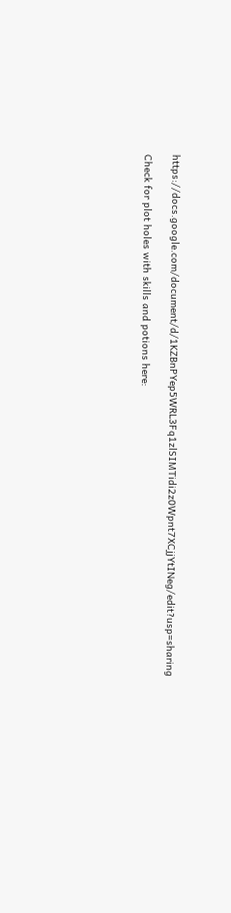https://docs.google.com/document/d/1KZBnPYep5WRL3Fq1zlSIMTidi2z0Wpnt7XCjjYtINeg/edit?usp=sharing

Check for plot holes with skills and potions here: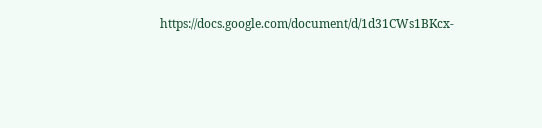https://docs.google.com/document/d/1d31CWs1BKcx-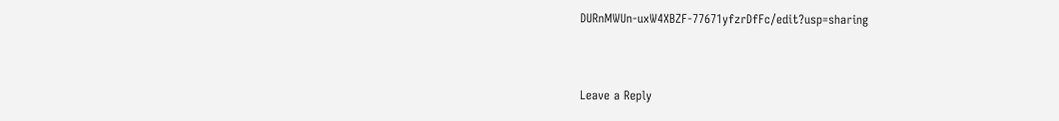DURnMWUn-uxW4XBZF-77671yfzrDfFc/edit?usp=sharing


Leave a Reply